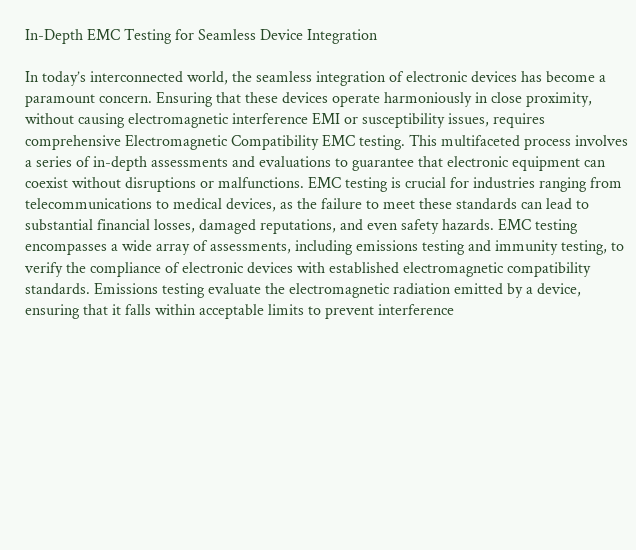In-Depth EMC Testing for Seamless Device Integration

In today’s interconnected world, the seamless integration of electronic devices has become a paramount concern. Ensuring that these devices operate harmoniously in close proximity, without causing electromagnetic interference EMI or susceptibility issues, requires comprehensive Electromagnetic Compatibility EMC testing. This multifaceted process involves a series of in-depth assessments and evaluations to guarantee that electronic equipment can coexist without disruptions or malfunctions. EMC testing is crucial for industries ranging from telecommunications to medical devices, as the failure to meet these standards can lead to substantial financial losses, damaged reputations, and even safety hazards. EMC testing encompasses a wide array of assessments, including emissions testing and immunity testing, to verify the compliance of electronic devices with established electromagnetic compatibility standards. Emissions testing evaluate the electromagnetic radiation emitted by a device, ensuring that it falls within acceptable limits to prevent interference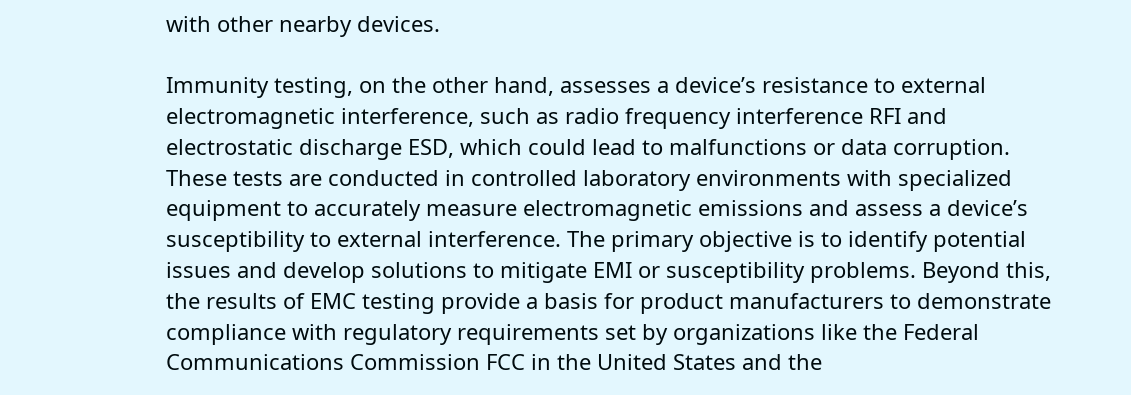with other nearby devices.

Immunity testing, on the other hand, assesses a device’s resistance to external electromagnetic interference, such as radio frequency interference RFI and electrostatic discharge ESD, which could lead to malfunctions or data corruption. These tests are conducted in controlled laboratory environments with specialized equipment to accurately measure electromagnetic emissions and assess a device’s susceptibility to external interference. The primary objective is to identify potential issues and develop solutions to mitigate EMI or susceptibility problems. Beyond this, the results of EMC testing provide a basis for product manufacturers to demonstrate compliance with regulatory requirements set by organizations like the Federal Communications Commission FCC in the United States and the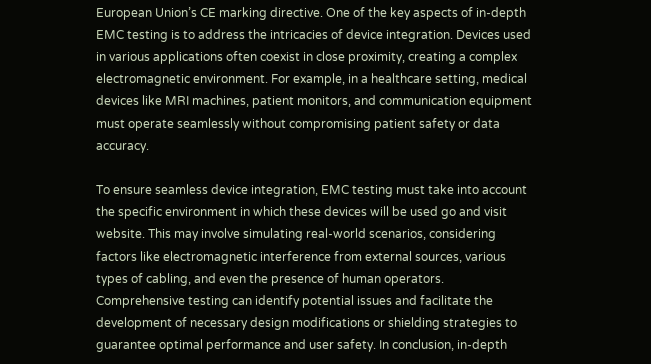European Union’s CE marking directive. One of the key aspects of in-depth EMC testing is to address the intricacies of device integration. Devices used in various applications often coexist in close proximity, creating a complex electromagnetic environment. For example, in a healthcare setting, medical devices like MRI machines, patient monitors, and communication equipment must operate seamlessly without compromising patient safety or data accuracy.

To ensure seamless device integration, EMC testing must take into account the specific environment in which these devices will be used go and visit website. This may involve simulating real-world scenarios, considering factors like electromagnetic interference from external sources, various types of cabling, and even the presence of human operators. Comprehensive testing can identify potential issues and facilitate the development of necessary design modifications or shielding strategies to guarantee optimal performance and user safety. In conclusion, in-depth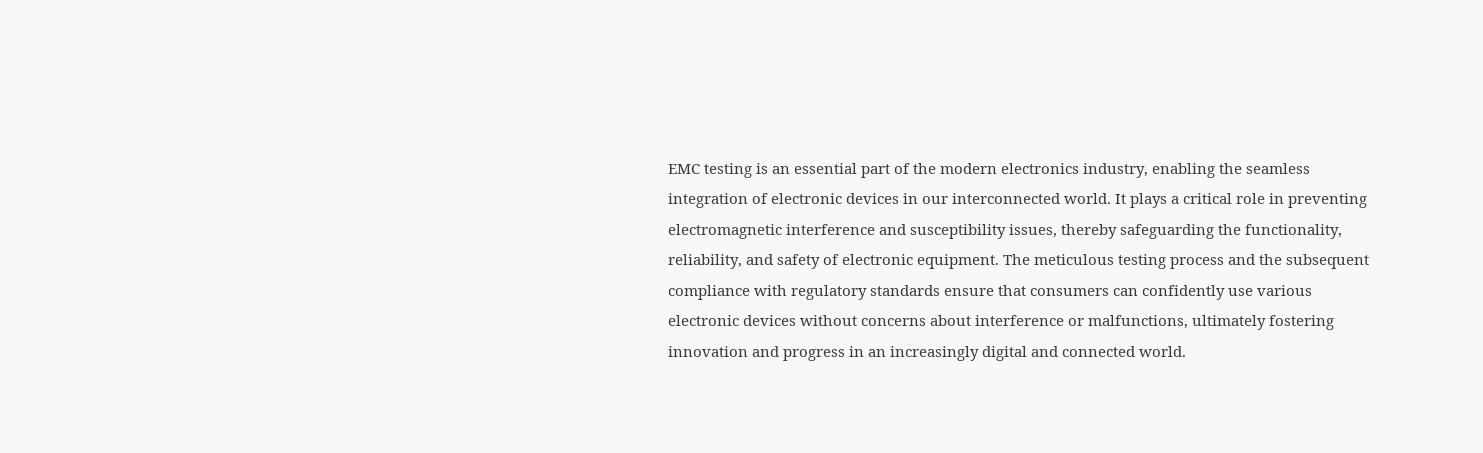EMC testing is an essential part of the modern electronics industry, enabling the seamless integration of electronic devices in our interconnected world. It plays a critical role in preventing electromagnetic interference and susceptibility issues, thereby safeguarding the functionality, reliability, and safety of electronic equipment. The meticulous testing process and the subsequent compliance with regulatory standards ensure that consumers can confidently use various electronic devices without concerns about interference or malfunctions, ultimately fostering innovation and progress in an increasingly digital and connected world.